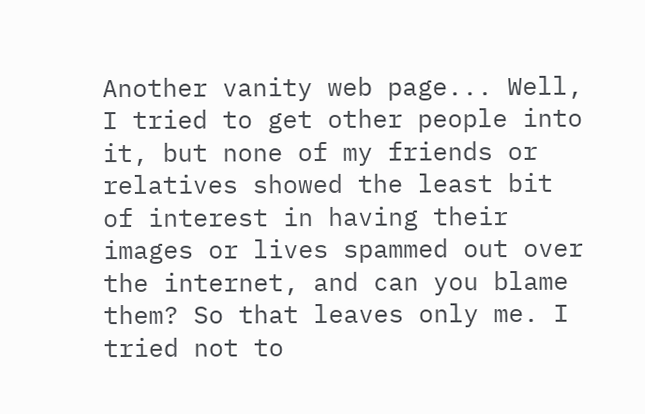Another vanity web page... Well, I tried to get other people into it, but none of my friends or relatives showed the least bit of interest in having their images or lives spammed out over the internet, and can you blame them? So that leaves only me. I tried not to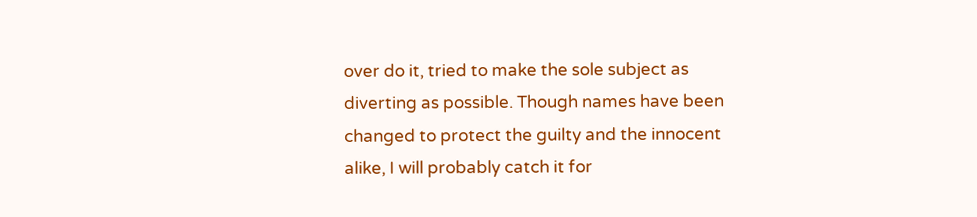over do it, tried to make the sole subject as diverting as possible. Though names have been changed to protect the guilty and the innocent alike, I will probably catch it for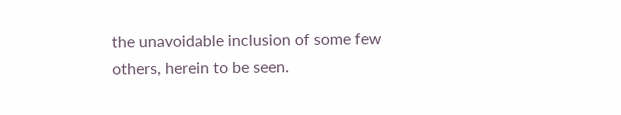the unavoidable inclusion of some few others, herein to be seen.